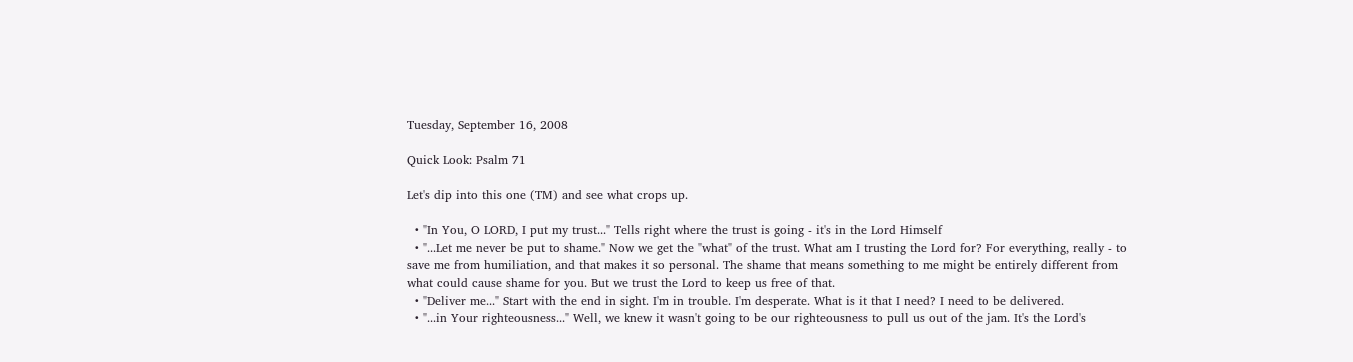Tuesday, September 16, 2008

Quick Look: Psalm 71

Let's dip into this one (TM) and see what crops up.

  • "In You, O LORD, I put my trust..." Tells right where the trust is going - it's in the Lord Himself
  • "...Let me never be put to shame." Now we get the "what" of the trust. What am I trusting the Lord for? For everything, really - to save me from humiliation, and that makes it so personal. The shame that means something to me might be entirely different from what could cause shame for you. But we trust the Lord to keep us free of that.
  • "Deliver me..." Start with the end in sight. I'm in trouble. I'm desperate. What is it that I need? I need to be delivered.
  • "...in Your righteousness..." Well, we knew it wasn't going to be our righteousness to pull us out of the jam. It's the Lord's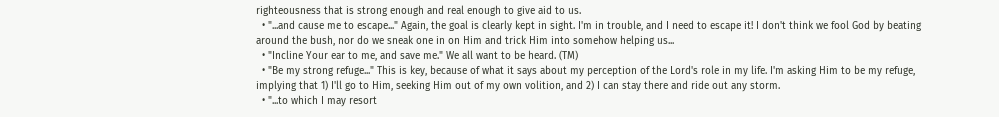righteousness that is strong enough and real enough to give aid to us.
  • "...and cause me to escape..." Again, the goal is clearly kept in sight. I'm in trouble, and I need to escape it! I don't think we fool God by beating around the bush, nor do we sneak one in on Him and trick Him into somehow helping us...
  • "Incline Your ear to me, and save me." We all want to be heard. (TM)
  • "Be my strong refuge..." This is key, because of what it says about my perception of the Lord's role in my life. I'm asking Him to be my refuge, implying that 1) I'll go to Him, seeking Him out of my own volition, and 2) I can stay there and ride out any storm.
  • "...to which I may resort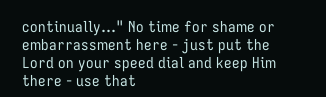continually..." No time for shame or embarrassment here - just put the Lord on your speed dial and keep Him there - use that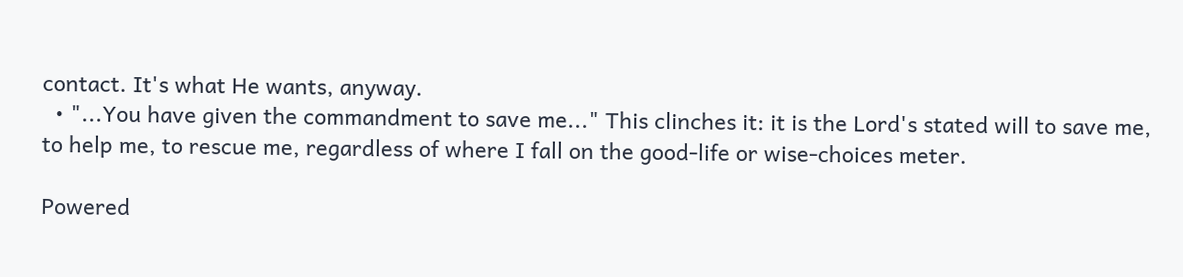contact. It's what He wants, anyway.
  • "...You have given the commandment to save me..." This clinches it: it is the Lord's stated will to save me, to help me, to rescue me, regardless of where I fall on the good-life or wise-choices meter.

Powered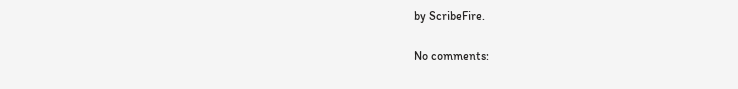by ScribeFire.

No comments: